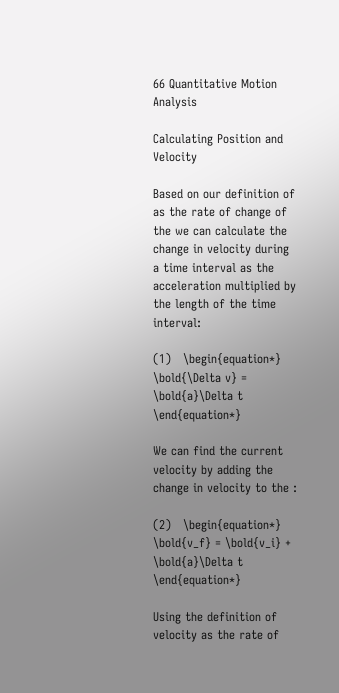66 Quantitative Motion Analysis

Calculating Position and Velocity

Based on our definition of as the rate of change of the we can calculate the change in velocity during a time interval as the acceleration multiplied by the length of the time interval:

(1)   \begin{equation*} \bold{\Delta v} = \bold{a}\Delta t \end{equation*}

We can find the current velocity by adding the change in velocity to the :

(2)   \begin{equation*} \bold{v_f} = \bold{v_i} + \bold{a}\Delta t \end{equation*}

Using the definition of velocity as the rate of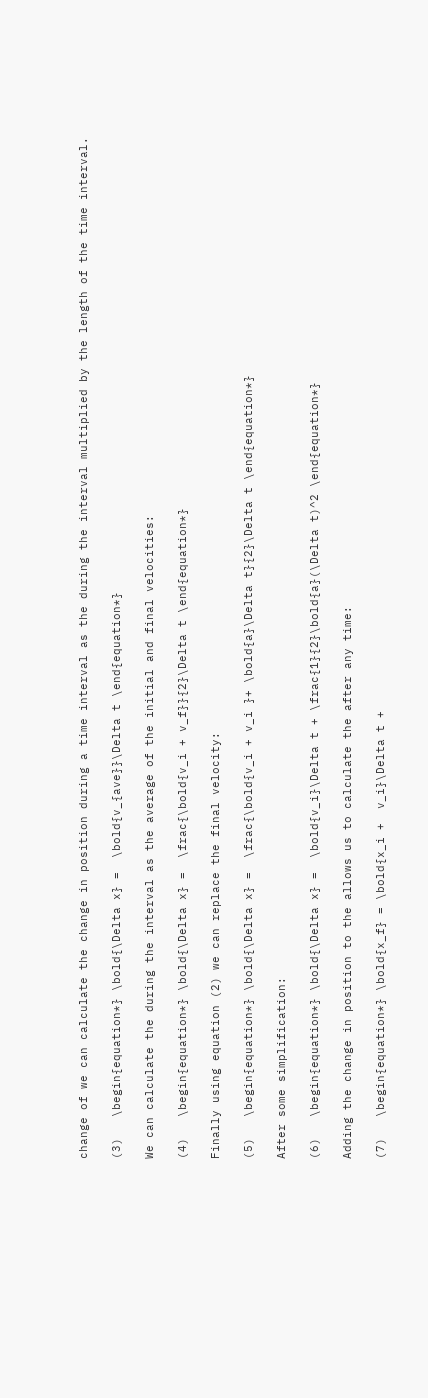change of we can calculate the change in position during a time interval as the during the interval multiplied by the length of the time interval.

(3)   \begin{equation*} \bold{\Delta x} =  \bold{v_{ave}}\Delta t \end{equation*}

We can calculate the during the interval as the average of the initial and final velocities:

(4)   \begin{equation*} \bold{\Delta x} =  \frac{\bold{v_i + v_f}}{2}\Delta t \end{equation*}

Finally using equation (2) we can replace the final velocity:

(5)   \begin{equation*} \bold{\Delta x} =  \frac{\bold{v_i + v_i }+ \bold{a}\Delta t}{2}\Delta t \end{equation*}

After some simplification:

(6)   \begin{equation*} \bold{\Delta x} =  \bold{v_i}\Delta t + \frac{1}{2}\bold{a}(\Delta t)^2 \end{equation*}

Adding the change in position to the allows us to calculate the after any time:

(7)   \begin{equation*} \bold{x_f} = \bold{x_i +  v_i}\Delta t +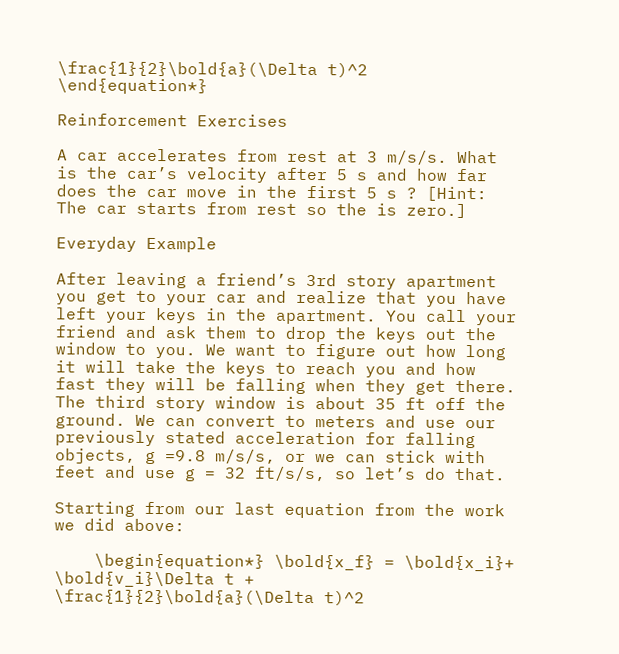\frac{1}{2}\bold{a}(\Delta t)^2 \end{equation*}

Reinforcement Exercises

A car accelerates from rest at 3 m/s/s. What is the car’s velocity after 5 s and how far does the car move in the first 5 s ? [Hint: The car starts from rest so the is zero.]

Everyday Example

After leaving a friend’s 3rd story apartment you get to your car and realize that you have left your keys in the apartment. You call your friend and ask them to drop the keys out the window to you. We want to figure out how long it will take the keys to reach you and how fast they will be falling when they get there. The third story window is about 35 ft off the ground. We can convert to meters and use our previously stated acceleration for falling objects, g =9.8 m/s/s, or we can stick with feet and use g = 32 ft/s/s, so let’s do that.

Starting from our last equation from the work we did above:

    \begin{equation*} \bold{x_f} = \bold{x_i}+  \bold{v_i}\Delta t + \frac{1}{2}\bold{a}(\Delta t)^2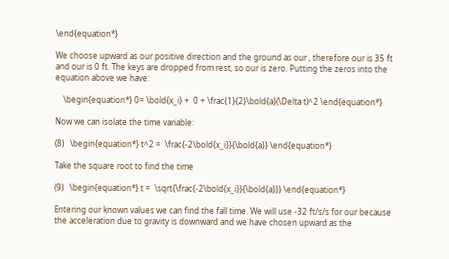\end{equation*}

We choose upward as our positive direction and the ground as our , therefore our is 35 ft and our is 0 ft. The keys are dropped from rest, so our is zero. Putting the zeros into the equation above we have:

    \begin{equation*} 0= \bold{x_i} +  0 + \frac{1}{2}\bold{a}(\Delta t)^2 \end{equation*}

Now we can isolate the time variable:

(8)   \begin{equation*} t^2 =  \frac{-2\bold{x_i}}{\bold{a}} \end{equation*}

Take the square root to find the time

(9)   \begin{equation*} t =  \sqrt{\frac{-2\bold{x_i}}{\bold{a}}} \end{equation*}

Entering our known values we can find the fall time. We will use -32 ft/s/s for our because the acceleration due to gravity is downward and we have chosen upward as the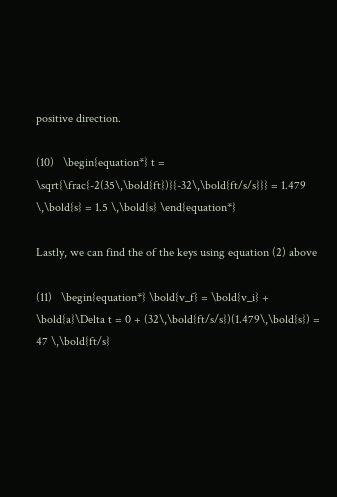positive direction.

(10)   \begin{equation*} t =  \sqrt{\frac{-2(35\,\bold{ft})}{-32\,\bold{ft/s/s}}} = 1.479 \,\bold{s} = 1.5 \,\bold{s} \end{equation*}

Lastly, we can find the of the keys using equation (2) above

(11)   \begin{equation*} \bold{v_f} = \bold{v_i} + \bold{a}\Delta t = 0 + (32\,\bold{ft/s/s})(1.479\,\bold{s}) = 47 \,\bold{ft/s}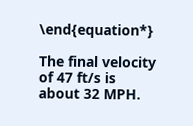\end{equation*}

The final velocity of 47 ft/s is about 32 MPH.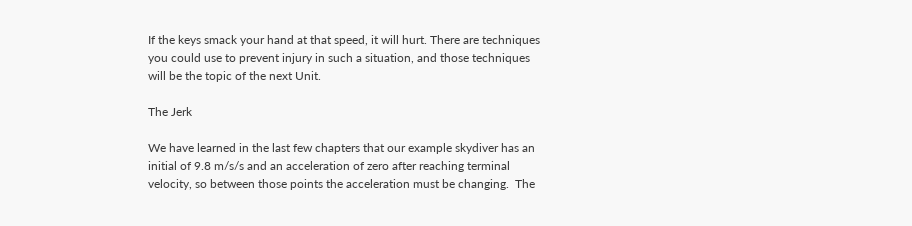If the keys smack your hand at that speed, it will hurt. There are techniques you could use to prevent injury in such a situation, and those techniques will be the topic of the next Unit.

The Jerk

We have learned in the last few chapters that our example skydiver has an initial of 9.8 m/s/s and an acceleration of zero after reaching terminal velocity, so between those points the acceleration must be changing.  The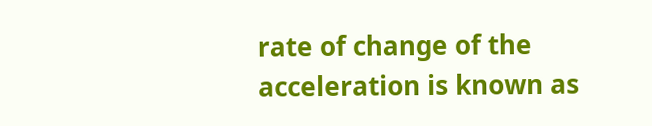rate of change of the acceleration is known as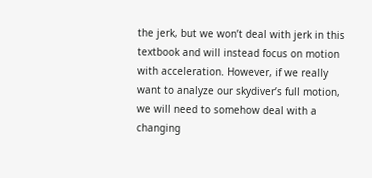the jerk, but we won’t deal with jerk in this textbook and will instead focus on motion with acceleration. However, if we really want to analyze our skydiver’s full motion, we will need to somehow deal with a changing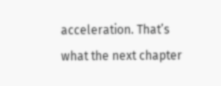acceleration. That’s what the next chapter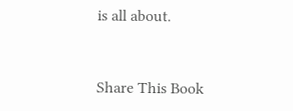is all about.


Share This Book